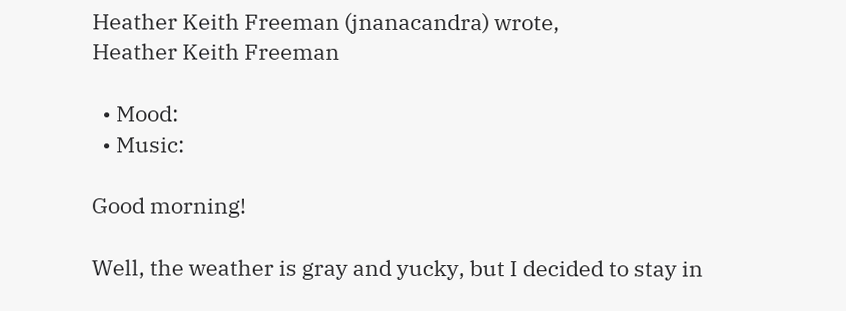Heather Keith Freeman (jnanacandra) wrote,
Heather Keith Freeman

  • Mood:
  • Music:

Good morning!

Well, the weather is gray and yucky, but I decided to stay in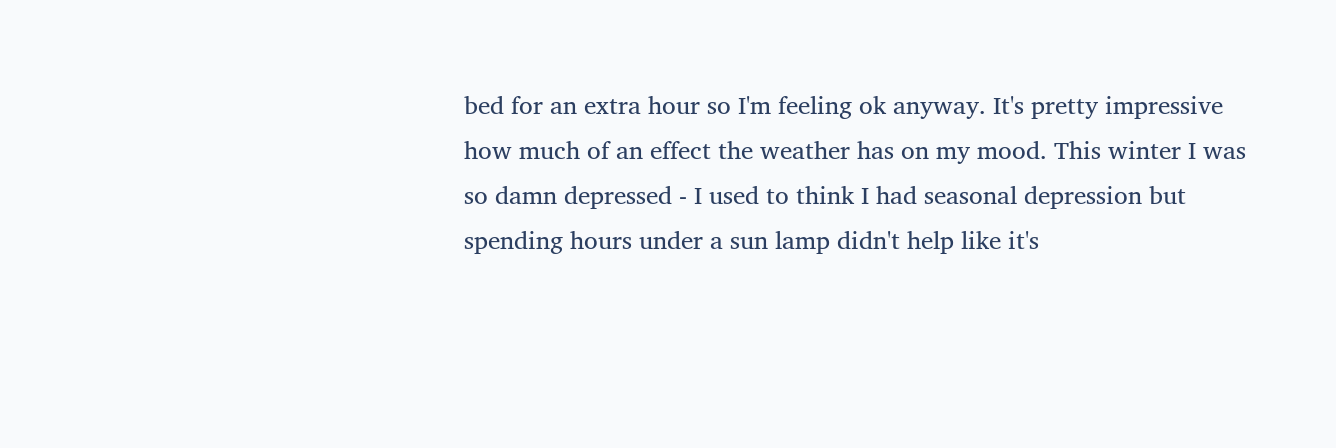bed for an extra hour so I'm feeling ok anyway. It's pretty impressive how much of an effect the weather has on my mood. This winter I was so damn depressed - I used to think I had seasonal depression but spending hours under a sun lamp didn't help like it's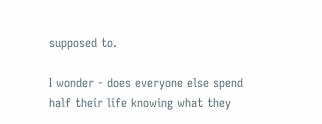supposed to.

I wonder - does everyone else spend half their life knowing what they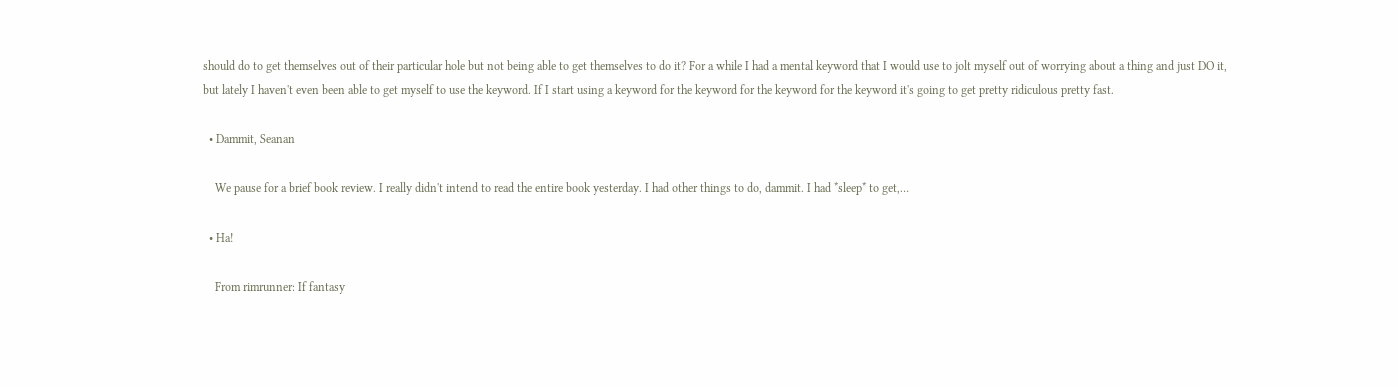should do to get themselves out of their particular hole but not being able to get themselves to do it? For a while I had a mental keyword that I would use to jolt myself out of worrying about a thing and just DO it, but lately I haven't even been able to get myself to use the keyword. If I start using a keyword for the keyword for the keyword for the keyword it's going to get pretty ridiculous pretty fast.

  • Dammit, Seanan

    We pause for a brief book review. I really didn't intend to read the entire book yesterday. I had other things to do, dammit. I had *sleep* to get,…

  • Ha!

    From rimrunner: If fantasy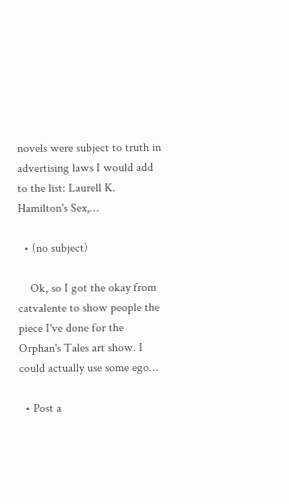novels were subject to truth in advertising laws I would add to the list: Laurell K. Hamilton's Sex,…

  • (no subject)

    Ok, so I got the okay from catvalente to show people the piece I've done for the Orphan's Tales art show. I could actually use some ego…

  • Post a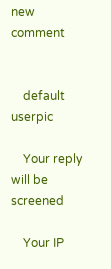new comment


    default userpic

    Your reply will be screened

    Your IP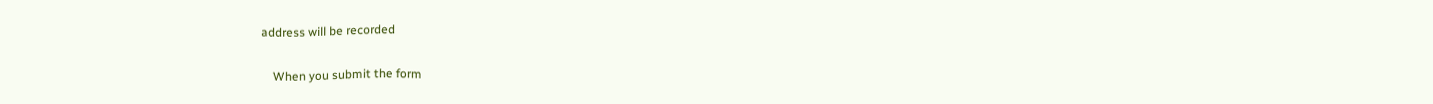address will be recorded

    When you submit the form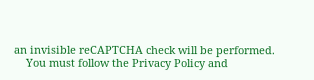an invisible reCAPTCHA check will be performed.
    You must follow the Privacy Policy and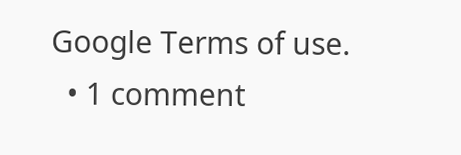Google Terms of use.
  • 1 comment